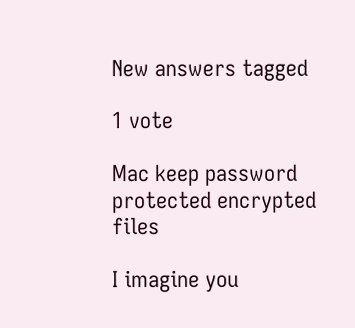New answers tagged

1 vote

Mac keep password protected encrypted files

I imagine you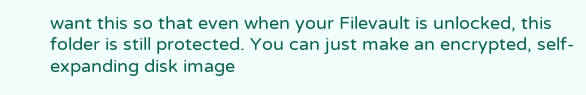want this so that even when your Filevault is unlocked, this folder is still protected. You can just make an encrypted, self-expanding disk image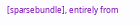[sparsebundle], entirely from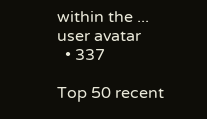within the ...
user avatar
  • 337

Top 50 recent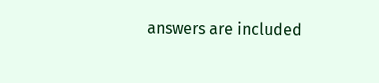answers are included